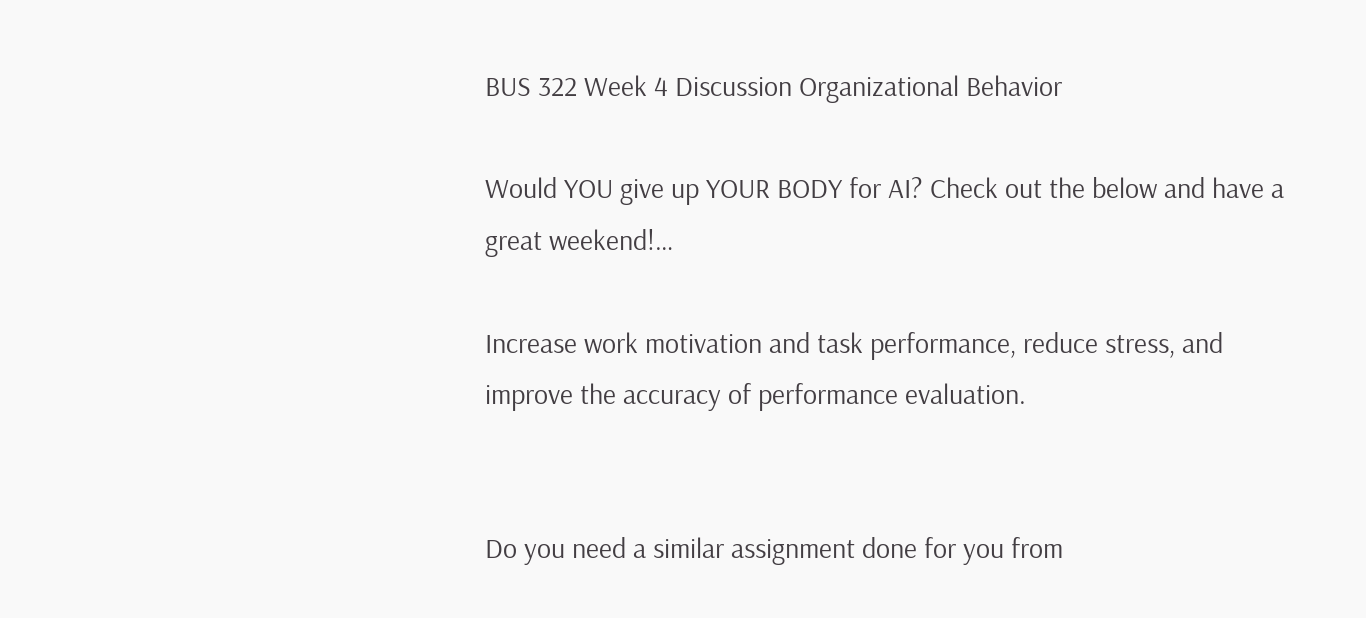BUS 322 Week 4 Discussion Organizational Behavior

Would YOU give up YOUR BODY for AI? Check out the below and have a great weekend!…

Increase work motivation and task performance, reduce stress, and improve the accuracy of performance evaluation.


Do you need a similar assignment done for you from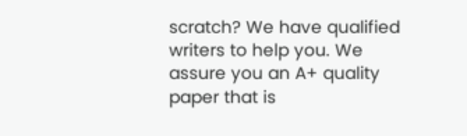scratch? We have qualified writers to help you. We assure you an A+ quality paper that is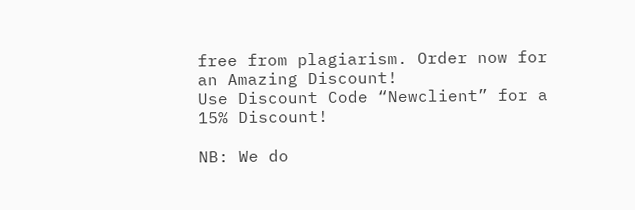free from plagiarism. Order now for an Amazing Discount!
Use Discount Code “Newclient” for a 15% Discount!

NB: We do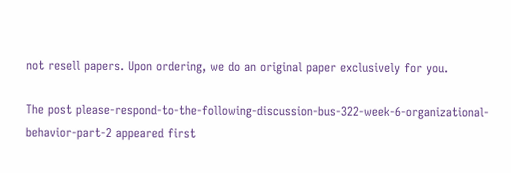not resell papers. Upon ordering, we do an original paper exclusively for you.

The post please-respond-to-the-following-discussion-bus-322-week-6-organizational-behavior-part-2 appeared first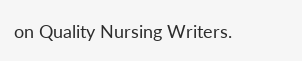on Quality Nursing Writers.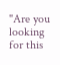"Are you looking for this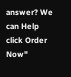answer? We can Help click Order Now"